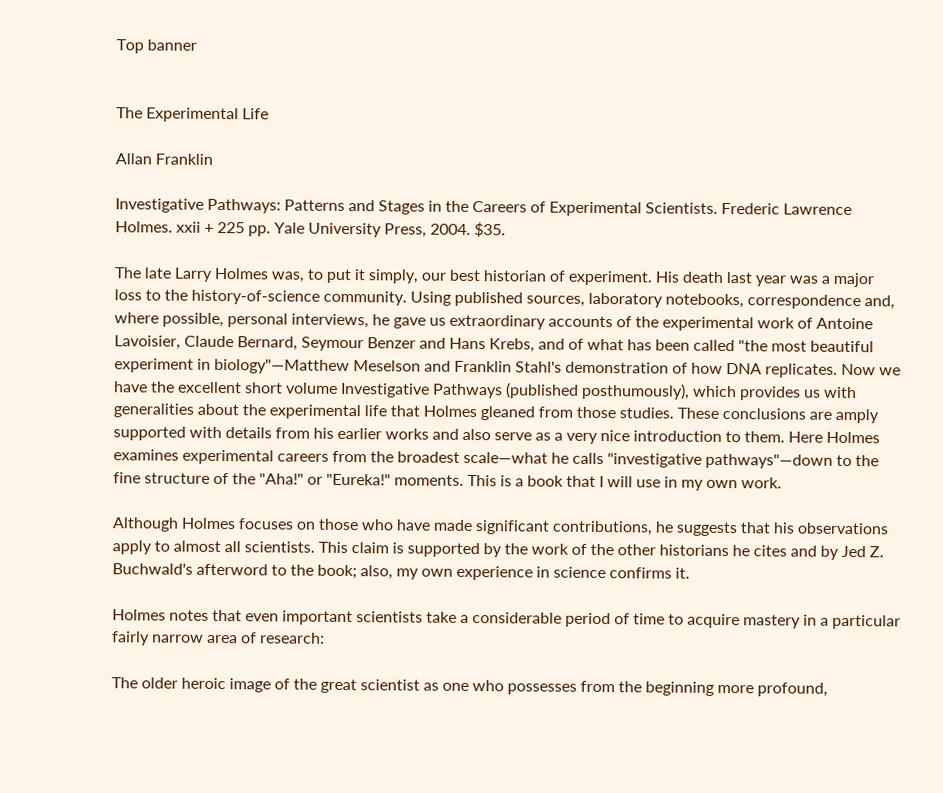Top banner


The Experimental Life

Allan Franklin

Investigative Pathways: Patterns and Stages in the Careers of Experimental Scientists. Frederic Lawrence Holmes. xxii + 225 pp. Yale University Press, 2004. $35.

The late Larry Holmes was, to put it simply, our best historian of experiment. His death last year was a major loss to the history-of-science community. Using published sources, laboratory notebooks, correspondence and, where possible, personal interviews, he gave us extraordinary accounts of the experimental work of Antoine Lavoisier, Claude Bernard, Seymour Benzer and Hans Krebs, and of what has been called "the most beautiful experiment in biology"—Matthew Meselson and Franklin Stahl's demonstration of how DNA replicates. Now we have the excellent short volume Investigative Pathways (published posthumously), which provides us with generalities about the experimental life that Holmes gleaned from those studies. These conclusions are amply supported with details from his earlier works and also serve as a very nice introduction to them. Here Holmes examines experimental careers from the broadest scale—what he calls "investigative pathways"—down to the fine structure of the "Aha!" or "Eureka!" moments. This is a book that I will use in my own work.

Although Holmes focuses on those who have made significant contributions, he suggests that his observations apply to almost all scientists. This claim is supported by the work of the other historians he cites and by Jed Z. Buchwald's afterword to the book; also, my own experience in science confirms it.

Holmes notes that even important scientists take a considerable period of time to acquire mastery in a particular fairly narrow area of research:

The older heroic image of the great scientist as one who possesses from the beginning more profound,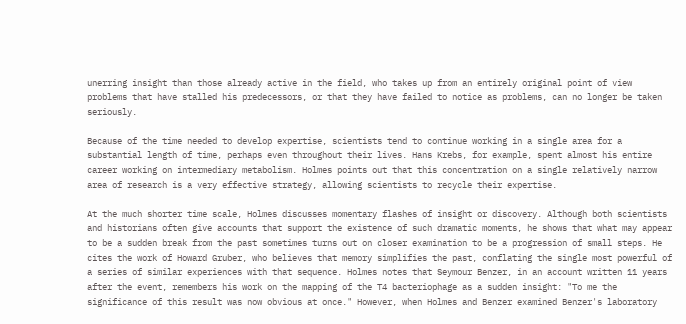unerring insight than those already active in the field, who takes up from an entirely original point of view problems that have stalled his predecessors, or that they have failed to notice as problems, can no longer be taken seriously.

Because of the time needed to develop expertise, scientists tend to continue working in a single area for a substantial length of time, perhaps even throughout their lives. Hans Krebs, for example, spent almost his entire career working on intermediary metabolism. Holmes points out that this concentration on a single relatively narrow area of research is a very effective strategy, allowing scientists to recycle their expertise.

At the much shorter time scale, Holmes discusses momentary flashes of insight or discovery. Although both scientists and historians often give accounts that support the existence of such dramatic moments, he shows that what may appear to be a sudden break from the past sometimes turns out on closer examination to be a progression of small steps. He cites the work of Howard Gruber, who believes that memory simplifies the past, conflating the single most powerful of a series of similar experiences with that sequence. Holmes notes that Seymour Benzer, in an account written 11 years after the event, remembers his work on the mapping of the T4 bacteriophage as a sudden insight: "To me the significance of this result was now obvious at once." However, when Holmes and Benzer examined Benzer's laboratory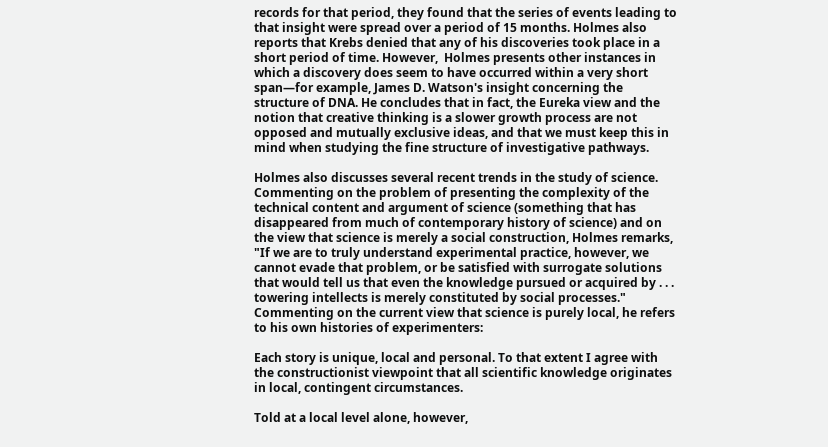records for that period, they found that the series of events leading to that insight were spread over a period of 15 months. Holmes also reports that Krebs denied that any of his discoveries took place in a short period of time. However,  Holmes presents other instances in which a discovery does seem to have occurred within a very short span—for example, James D. Watson's insight concerning the structure of DNA. He concludes that in fact, the Eureka view and the notion that creative thinking is a slower growth process are not opposed and mutually exclusive ideas, and that we must keep this in mind when studying the fine structure of investigative pathways.

Holmes also discusses several recent trends in the study of science. Commenting on the problem of presenting the complexity of the technical content and argument of science (something that has disappeared from much of contemporary history of science) and on the view that science is merely a social construction, Holmes remarks, "If we are to truly understand experimental practice, however, we cannot evade that problem, or be satisfied with surrogate solutions that would tell us that even the knowledge pursued or acquired by . . . towering intellects is merely constituted by social processes." Commenting on the current view that science is purely local, he refers to his own histories of experimenters:

Each story is unique, local and personal. To that extent I agree with the constructionist viewpoint that all scientific knowledge originates in local, contingent circumstances.

Told at a local level alone, however,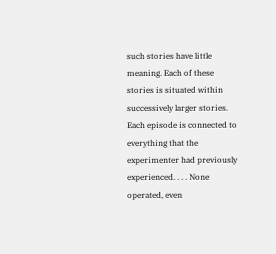such stories have little meaning. Each of these stories is situated within successively larger stories. Each episode is connected to everything that the experimenter had previously experienced. . . . None operated, even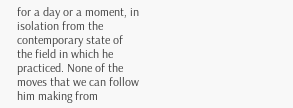for a day or a moment, in isolation from the contemporary state of the field in which he practiced. None of the moves that we can follow him making from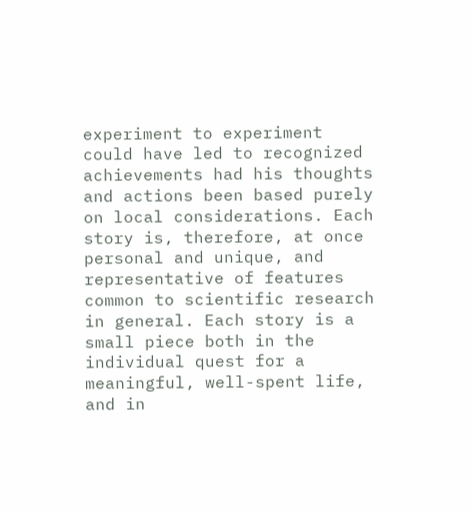experiment to experiment could have led to recognized achievements had his thoughts and actions been based purely on local considerations. Each story is, therefore, at once personal and unique, and representative of features common to scientific research in general. Each story is a small piece both in the individual quest for a meaningful, well-spent life, and in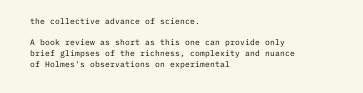the collective advance of science.

A book review as short as this one can provide only brief glimpses of the richness, complexity and nuance of Holmes's observations on experimental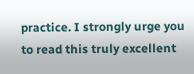practice. I strongly urge you to read this truly excellent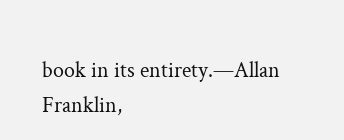book in its entirety.—Allan Franklin,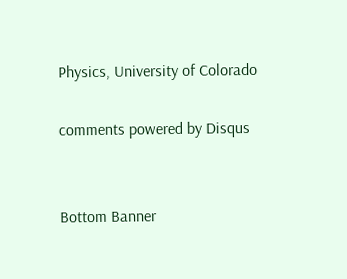Physics, University of Colorado

comments powered by Disqus


Bottom Banner